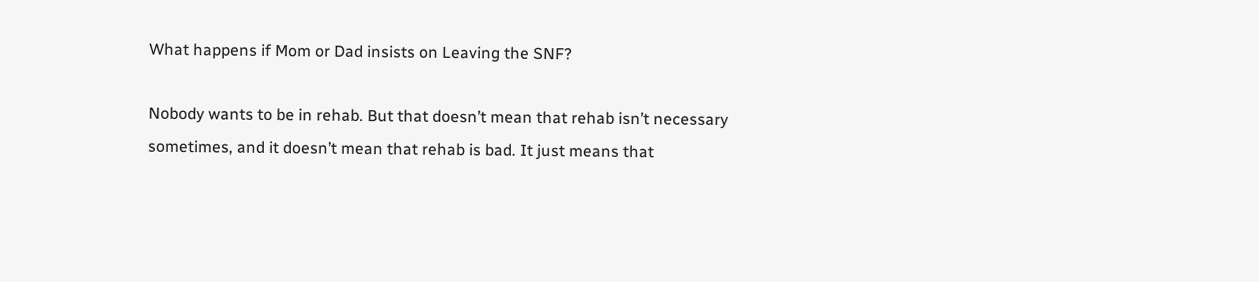What happens if Mom or Dad insists on Leaving the SNF?

Nobody wants to be in rehab. But that doesn’t mean that rehab isn’t necessary sometimes, and it doesn’t mean that rehab is bad. It just means that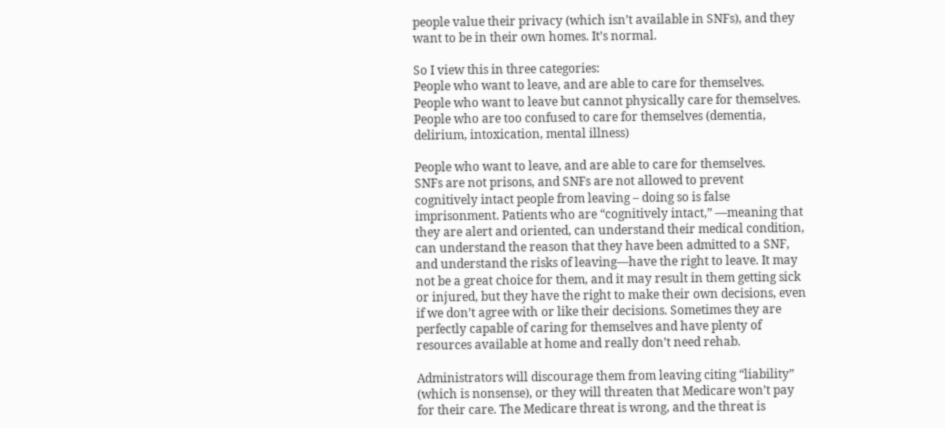people value their privacy (which isn’t available in SNFs), and they want to be in their own homes. It’s normal.

So I view this in three categories:
People who want to leave, and are able to care for themselves.
People who want to leave but cannot physically care for themselves.
People who are too confused to care for themselves (dementia, delirium, intoxication, mental illness)

People who want to leave, and are able to care for themselves.
SNFs are not prisons, and SNFs are not allowed to prevent cognitively intact people from leaving – doing so is false imprisonment. Patients who are “cognitively intact,” —meaning that they are alert and oriented, can understand their medical condition, can understand the reason that they have been admitted to a SNF, and understand the risks of leaving—have the right to leave. It may not be a great choice for them, and it may result in them getting sick or injured, but they have the right to make their own decisions, even if we don’t agree with or like their decisions. Sometimes they are perfectly capable of caring for themselves and have plenty of resources available at home and really don’t need rehab.

Administrators will discourage them from leaving citing “liability” (which is nonsense), or they will threaten that Medicare won’t pay for their care. The Medicare threat is wrong, and the threat is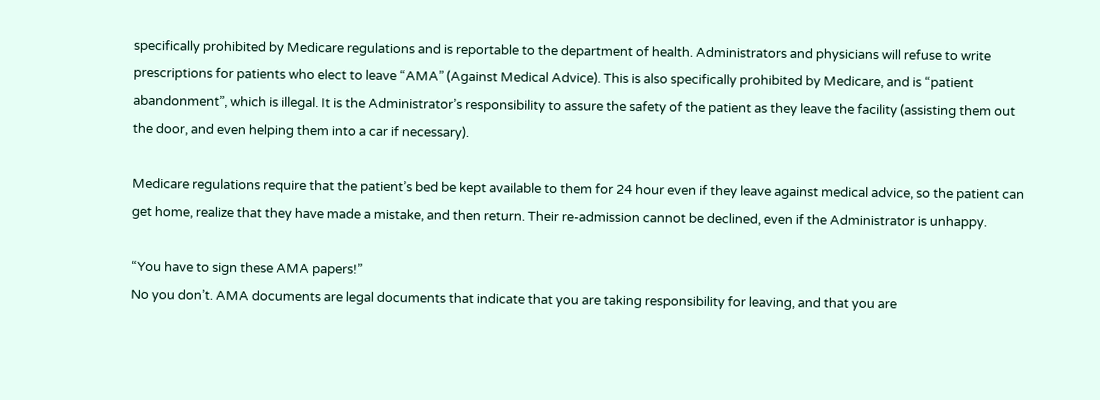specifically prohibited by Medicare regulations and is reportable to the department of health. Administrators and physicians will refuse to write prescriptions for patients who elect to leave “AMA” (Against Medical Advice). This is also specifically prohibited by Medicare, and is “patient abandonment”, which is illegal. It is the Administrator’s responsibility to assure the safety of the patient as they leave the facility (assisting them out the door, and even helping them into a car if necessary).

Medicare regulations require that the patient’s bed be kept available to them for 24 hour even if they leave against medical advice, so the patient can get home, realize that they have made a mistake, and then return. Their re-admission cannot be declined, even if the Administrator is unhappy.

“You have to sign these AMA papers!”
No you don’t. AMA documents are legal documents that indicate that you are taking responsibility for leaving, and that you are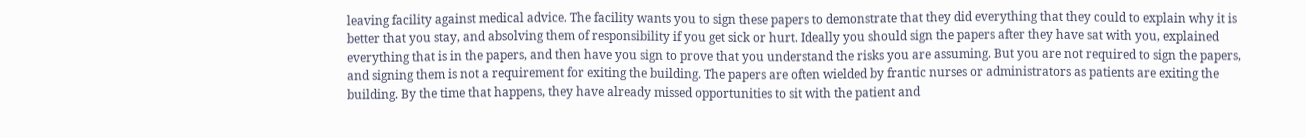leaving facility against medical advice. The facility wants you to sign these papers to demonstrate that they did everything that they could to explain why it is better that you stay, and absolving them of responsibility if you get sick or hurt. Ideally you should sign the papers after they have sat with you, explained everything that is in the papers, and then have you sign to prove that you understand the risks you are assuming. But you are not required to sign the papers, and signing them is not a requirement for exiting the building. The papers are often wielded by frantic nurses or administrators as patients are exiting the building. By the time that happens, they have already missed opportunities to sit with the patient and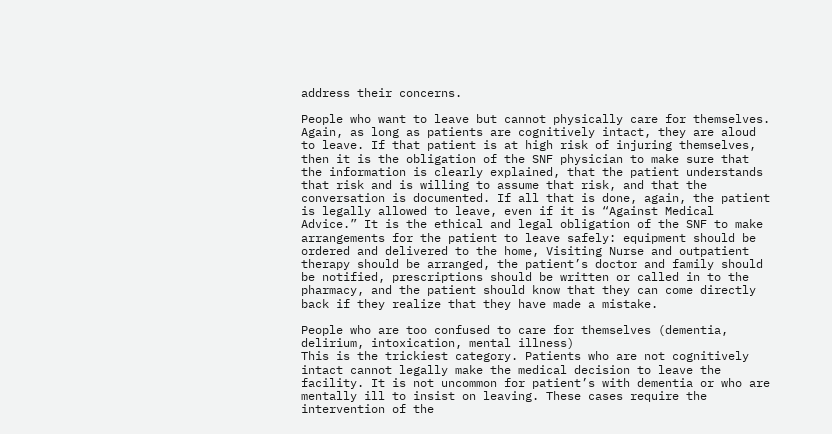address their concerns.

People who want to leave but cannot physically care for themselves.
Again, as long as patients are cognitively intact, they are aloud to leave. If that patient is at high risk of injuring themselves, then it is the obligation of the SNF physician to make sure that the information is clearly explained, that the patient understands that risk and is willing to assume that risk, and that the conversation is documented. If all that is done, again, the patient is legally allowed to leave, even if it is “Against Medical Advice.” It is the ethical and legal obligation of the SNF to make arrangements for the patient to leave safely: equipment should be ordered and delivered to the home, Visiting Nurse and outpatient therapy should be arranged, the patient’s doctor and family should be notified, prescriptions should be written or called in to the pharmacy, and the patient should know that they can come directly back if they realize that they have made a mistake.

People who are too confused to care for themselves (dementia, delirium, intoxication, mental illness)
This is the trickiest category. Patients who are not cognitively intact cannot legally make the medical decision to leave the facility. It is not uncommon for patient’s with dementia or who are mentally ill to insist on leaving. These cases require the intervention of the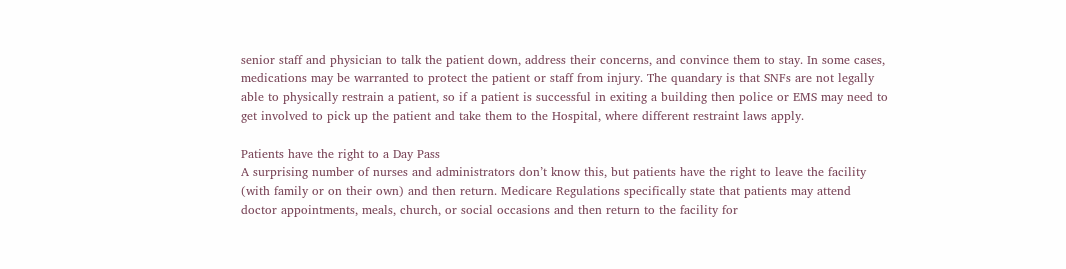senior staff and physician to talk the patient down, address their concerns, and convince them to stay. In some cases, medications may be warranted to protect the patient or staff from injury. The quandary is that SNFs are not legally able to physically restrain a patient, so if a patient is successful in exiting a building then police or EMS may need to get involved to pick up the patient and take them to the Hospital, where different restraint laws apply.

Patients have the right to a Day Pass
A surprising number of nurses and administrators don’t know this, but patients have the right to leave the facility (with family or on their own) and then return. Medicare Regulations specifically state that patients may attend doctor appointments, meals, church, or social occasions and then return to the facility for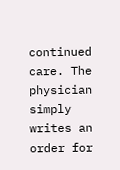continued care. The physician simply writes an order for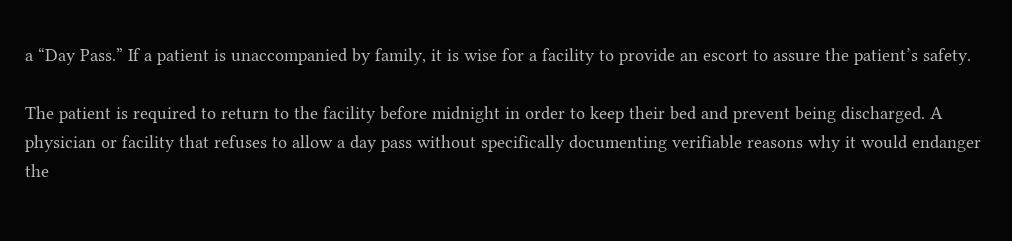a “Day Pass.” If a patient is unaccompanied by family, it is wise for a facility to provide an escort to assure the patient’s safety.

The patient is required to return to the facility before midnight in order to keep their bed and prevent being discharged. A physician or facility that refuses to allow a day pass without specifically documenting verifiable reasons why it would endanger the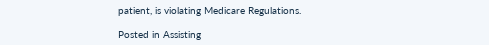patient, is violating Medicare Regulations.

Posted in Assisting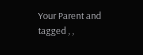Your Parent and tagged , ,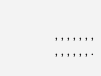, , , , , , , , , , , , , .